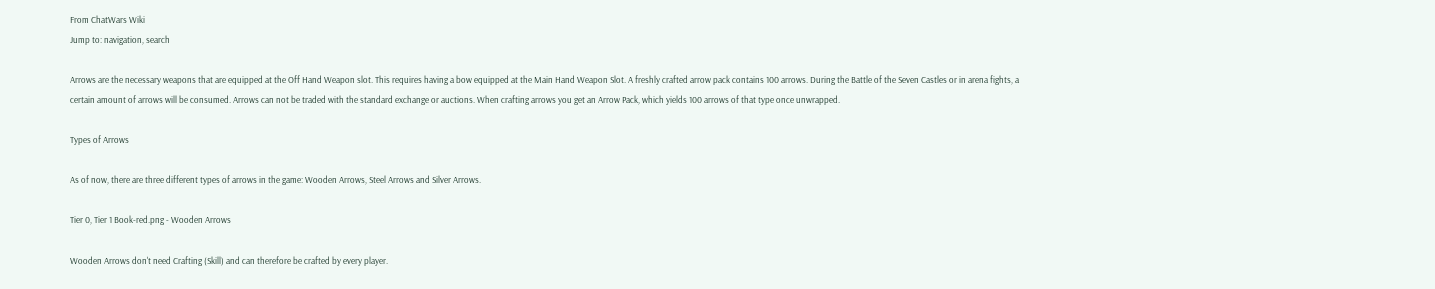From ChatWars Wiki
Jump to: navigation, search

Arrows are the necessary weapons that are equipped at the Off Hand Weapon slot. This requires having a bow equipped at the Main Hand Weapon Slot. A freshly crafted arrow pack contains 100 arrows. During the Battle of the Seven Castles or in arena fights, a certain amount of arrows will be consumed. Arrows can not be traded with the standard exchange or auctions. When crafting arrows you get an Arrow Pack, which yields 100 arrows of that type once unwrapped.

Types of Arrows

As of now, there are three different types of arrows in the game: Wooden Arrows, Steel Arrows and Silver Arrows.

Tier 0, Tier 1 Book-red.png - Wooden Arrows

Wooden Arrows don't need Crafting (Skill) and can therefore be crafted by every player.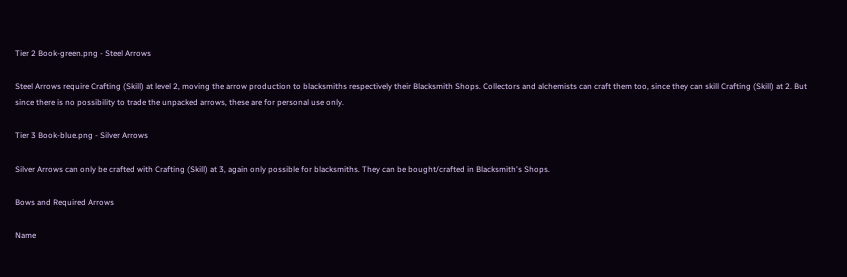Tier 2 Book-green.png - Steel Arrows

Steel Arrows require Crafting (Skill) at level 2, moving the arrow production to blacksmiths respectively their Blacksmith Shops. Collectors and alchemists can craft them too, since they can skill Crafting (Skill) at 2. But since there is no possibility to trade the unpacked arrows, these are for personal use only.

Tier 3 Book-blue.png - Silver Arrows

Silver Arrows can only be crafted with Crafting (Skill) at 3, again only possible for blacksmiths. They can be bought/crafted in Blacksmith's Shops.

Bows and Required Arrows

Name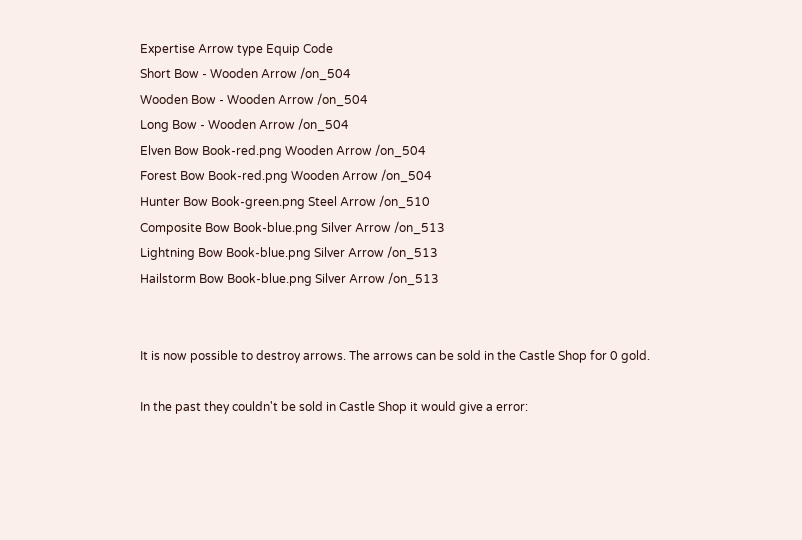Expertise Arrow type Equip Code
Short Bow - Wooden Arrow /on_504
Wooden Bow - Wooden Arrow /on_504
Long Bow - Wooden Arrow /on_504
Elven Bow Book-red.png Wooden Arrow /on_504
Forest Bow Book-red.png Wooden Arrow /on_504
Hunter Bow Book-green.png Steel Arrow /on_510
Composite Bow Book-blue.png Silver Arrow /on_513
Lightning Bow Book-blue.png Silver Arrow /on_513
Hailstorm Bow Book-blue.png Silver Arrow /on_513


It is now possible to destroy arrows. The arrows can be sold in the Castle Shop for 0 gold.

In the past they couldn't be sold in Castle Shop it would give a error: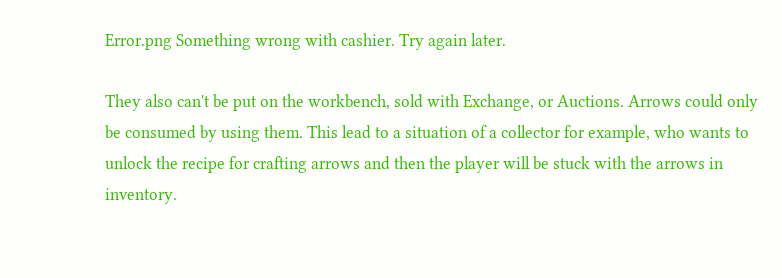Error.png Something wrong with cashier. Try again later.

They also can't be put on the workbench, sold with Exchange, or Auctions. Arrows could only be consumed by using them. This lead to a situation of a collector for example, who wants to unlock the recipe for crafting arrows and then the player will be stuck with the arrows in inventory.